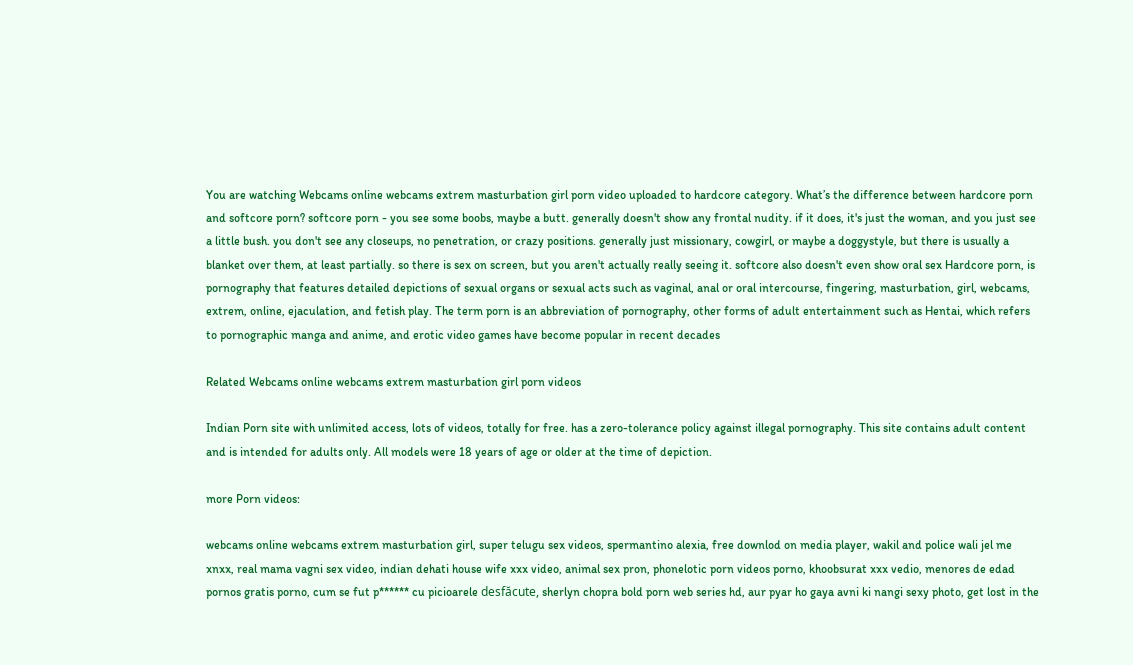You are watching Webcams online webcams extrem masturbation girl porn video uploaded to hardcore category. What’s the difference between hardcore porn and softcore porn? softcore porn - you see some boobs, maybe a butt. generally doesn't show any frontal nudity. if it does, it's just the woman, and you just see a little bush. you don't see any closeups, no penetration, or crazy positions. generally just missionary, cowgirl, or maybe a doggystyle, but there is usually a blanket over them, at least partially. so there is sex on screen, but you aren't actually really seeing it. softcore also doesn't even show oral sex Hardcore porn, is pornography that features detailed depictions of sexual organs or sexual acts such as vaginal, anal or oral intercourse, fingering, masturbation, girl, webcams, extrem, online, ejaculation, and fetish play. The term porn is an abbreviation of pornography, other forms of adult entertainment such as Hentai, which refers to pornographic manga and anime, and erotic video games have become popular in recent decades

Related Webcams online webcams extrem masturbation girl porn videos

Indian Porn site with unlimited access, lots of videos, totally for free. has a zero-tolerance policy against illegal pornography. This site contains adult content and is intended for adults only. All models were 18 years of age or older at the time of depiction.

more Porn videos:

webcams online webcams extrem masturbation girl, super telugu sex videos, spermantino alexia, free downlod on media player, wakil and police wali jel me xnxx, real mama vagni sex video, indian dehati house wife xxx video, animal sex pron, phonelotic porn videos porno, khoobsurat xxx vedio, menores de edad pornos gratis porno, cum se fut p****** cu picioarele desfăcute, sherlyn chopra bold porn web series hd, aur pyar ho gaya avni ki nangi sexy photo, get lost in the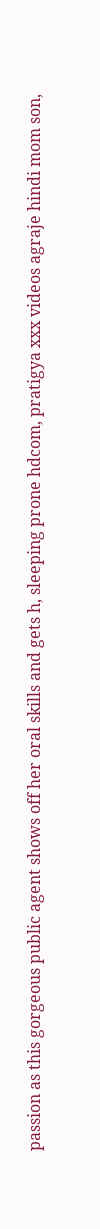passion as this gorgeous public agent shows off her oral skills and gets h, sleeping prone hdcom, pratigya xxx videos agraje hindi mom son,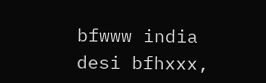bfwww india desi bfhxxx,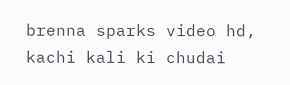brenna sparks video hd, kachi kali ki chudai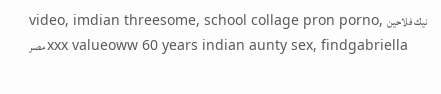video, imdian threesome, school collage pron porno, نيك فلاحين مصر xxx valueoww 60 years indian aunty sex, findgabriella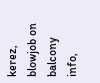kerez, blowjob on balcony info,